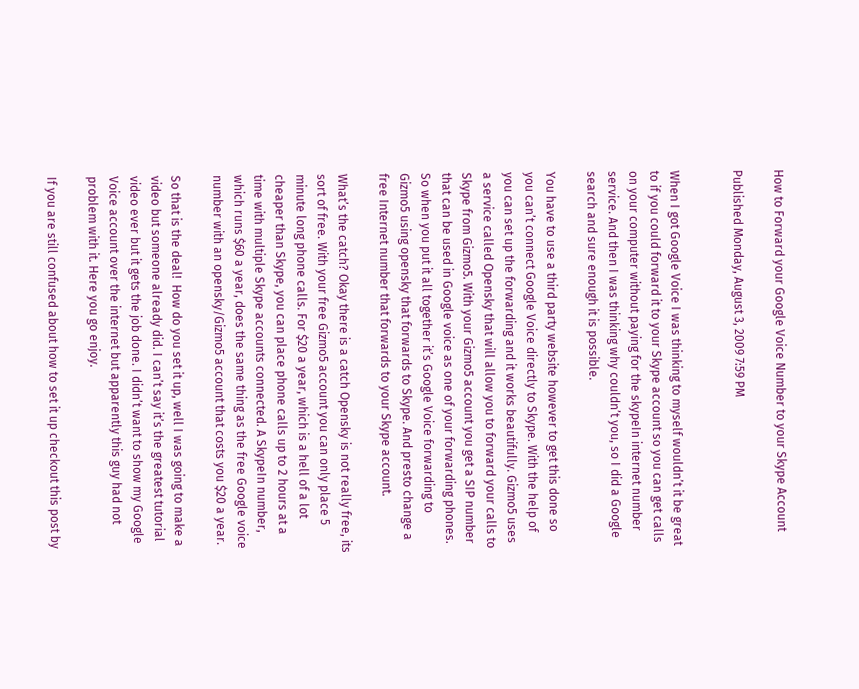How to Forward your Google Voice Number to your Skype Account

Published Monday, August 3, 2009 7:59 PM


When I got Google Voice I was thinking to myself wouldn’t it be great to if you could forward it to your Skype account so you can get calls on your computer without paying for the skypeIn internet number service. And then I was thinking why couldn’t you, so I did a Google search and sure enough it is possible.

You have to use a third party website however to get this done so you can’t connect Google Voice directly to Skype. With the help of you can set up the forwarding and it works beautifully. Gizmo5 uses a service called Opensky that will allow you to forward your calls to Skype from Gizmo5. With your Gizmo5 account you get a SIP number that can be used in Google voice as one of your forwarding phones. So when you put it all together it’s Google Voice forwarding to Gizmo5 using opensky that forwards to Skype. And presto change a free Internet number that forwards to your Skype account.

What’s the catch? Okay there is a catch Opensky is not really free, its sort of free. With your free Gizmo5 account you can only place 5 minute long phone calls. For $20 a year, which is a hell of a lot cheaper than Skype, you can place phone calls up to 2 hours at a time with multiple Skype accounts connected. A SkypeIn number, which runs $60 a year, does the same thing as the free Google voice number with an opensky/Gizmo5 account that costs you $20 a year.

So that is the deal!  How do you set it up, well I was going to make a video but someone already did. I can’t say it’s the greatest tutorial video ever but it gets the job done. I didn’t want to show my Google Voice account over the internet but apparently this guy had not problem with it. Here you go enjoy.

If you are still confused about how to set it up checkout this post by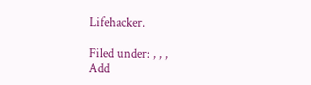Lifehacker.

Filed under: , , ,
Add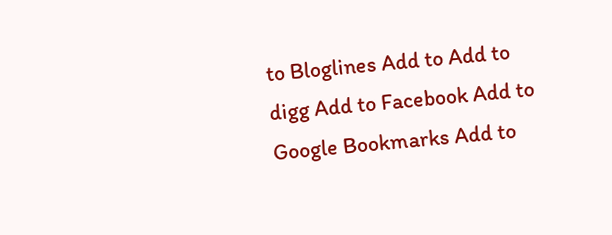to Bloglines Add to Add to digg Add to Facebook Add to Google Bookmarks Add to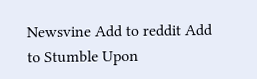Newsvine Add to reddit Add to Stumble Upon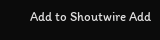Add to Shoutwire Add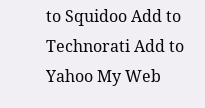to Squidoo Add to Technorati Add to Yahoo My Web